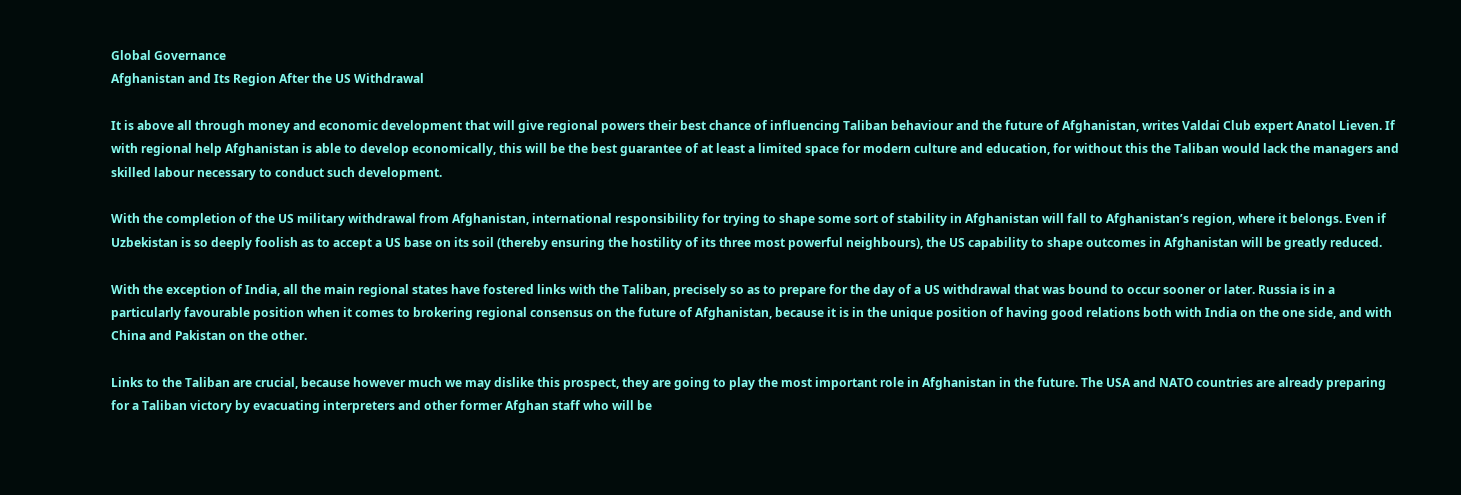Global Governance
Afghanistan and Its Region After the US Withdrawal

It is above all through money and economic development that will give regional powers their best chance of influencing Taliban behaviour and the future of Afghanistan, writes Valdai Club expert Anatol Lieven. If with regional help Afghanistan is able to develop economically, this will be the best guarantee of at least a limited space for modern culture and education, for without this the Taliban would lack the managers and skilled labour necessary to conduct such development.

With the completion of the US military withdrawal from Afghanistan, international responsibility for trying to shape some sort of stability in Afghanistan will fall to Afghanistan’s region, where it belongs. Even if Uzbekistan is so deeply foolish as to accept a US base on its soil (thereby ensuring the hostility of its three most powerful neighbours), the US capability to shape outcomes in Afghanistan will be greatly reduced.

With the exception of India, all the main regional states have fostered links with the Taliban, precisely so as to prepare for the day of a US withdrawal that was bound to occur sooner or later. Russia is in a particularly favourable position when it comes to brokering regional consensus on the future of Afghanistan, because it is in the unique position of having good relations both with India on the one side, and with China and Pakistan on the other.

Links to the Taliban are crucial, because however much we may dislike this prospect, they are going to play the most important role in Afghanistan in the future. The USA and NATO countries are already preparing for a Taliban victory by evacuating interpreters and other former Afghan staff who will be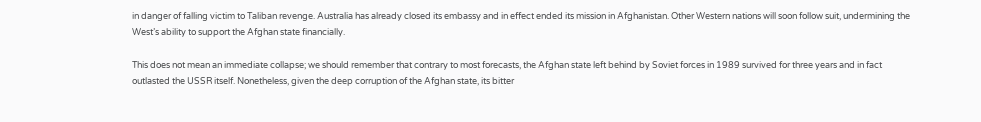in danger of falling victim to Taliban revenge. Australia has already closed its embassy and in effect ended its mission in Afghanistan. Other Western nations will soon follow suit, undermining the West’s ability to support the Afghan state financially.

This does not mean an immediate collapse; we should remember that contrary to most forecasts, the Afghan state left behind by Soviet forces in 1989 survived for three years and in fact outlasted the USSR itself. Nonetheless, given the deep corruption of the Afghan state, its bitter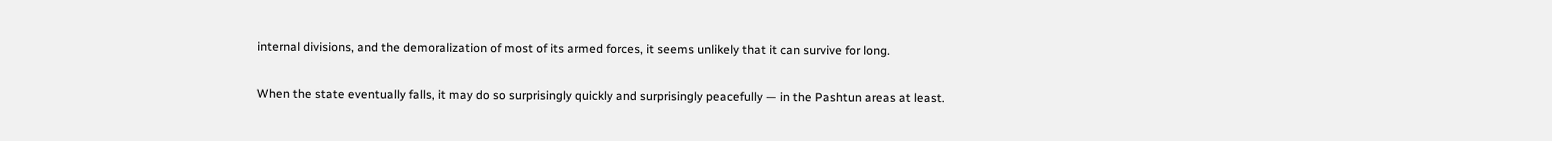internal divisions, and the demoralization of most of its armed forces, it seems unlikely that it can survive for long.

When the state eventually falls, it may do so surprisingly quickly and surprisingly peacefully — in the Pashtun areas at least.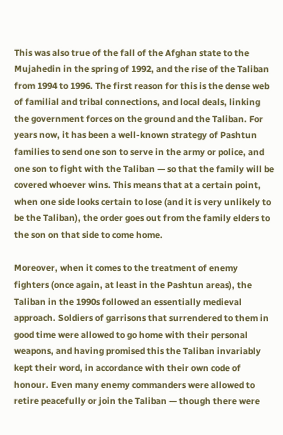This was also true of the fall of the Afghan state to the Mujahedin in the spring of 1992, and the rise of the Taliban from 1994 to 1996. The first reason for this is the dense web of familial and tribal connections, and local deals, linking the government forces on the ground and the Taliban. For years now, it has been a well-known strategy of Pashtun families to send one son to serve in the army or police, and one son to fight with the Taliban — so that the family will be covered whoever wins. This means that at a certain point, when one side looks certain to lose (and it is very unlikely to be the Taliban), the order goes out from the family elders to the son on that side to come home.

Moreover, when it comes to the treatment of enemy fighters (once again, at least in the Pashtun areas), the Taliban in the 1990s followed an essentially medieval approach. Soldiers of garrisons that surrendered to them in good time were allowed to go home with their personal weapons, and having promised this the Taliban invariably kept their word, in accordance with their own code of honour. Even many enemy commanders were allowed to retire peacefully or join the Taliban — though there were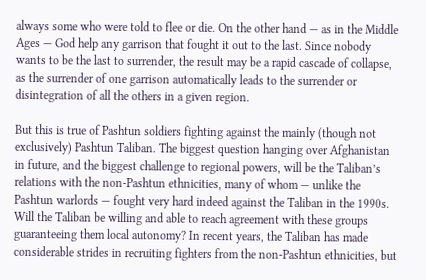always some who were told to flee or die. On the other hand — as in the Middle Ages — God help any garrison that fought it out to the last. Since nobody wants to be the last to surrender, the result may be a rapid cascade of collapse, as the surrender of one garrison automatically leads to the surrender or disintegration of all the others in a given region.

But this is true of Pashtun soldiers fighting against the mainly (though not exclusively) Pashtun Taliban. The biggest question hanging over Afghanistan in future, and the biggest challenge to regional powers, will be the Taliban’s relations with the non-Pashtun ethnicities, many of whom — unlike the Pashtun warlords — fought very hard indeed against the Taliban in the 1990s. Will the Taliban be willing and able to reach agreement with these groups guaranteeing them local autonomy? In recent years, the Taliban has made considerable strides in recruiting fighters from the non-Pashtun ethnicities, but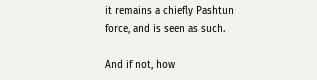it remains a chiefly Pashtun force, and is seen as such.

And if not, how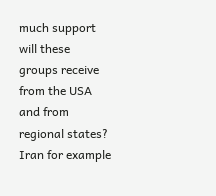much support will these groups receive from the USA and from regional states? Iran for example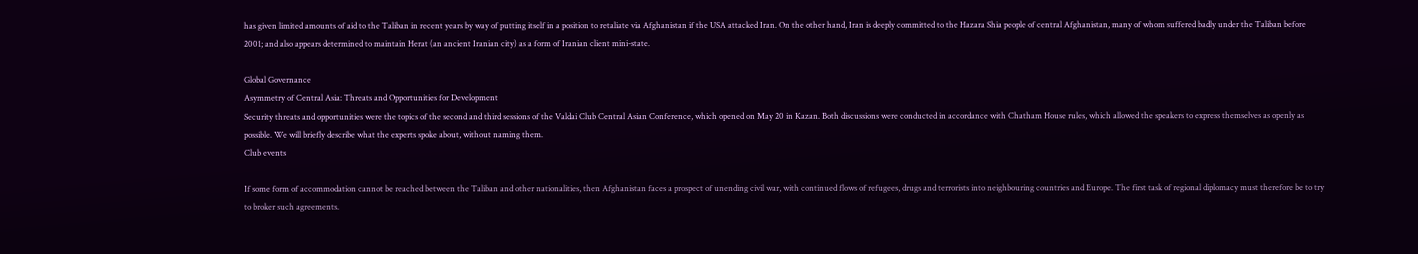has given limited amounts of aid to the Taliban in recent years by way of putting itself in a position to retaliate via Afghanistan if the USA attacked Iran. On the other hand, Iran is deeply committed to the Hazara Shia people of central Afghanistan, many of whom suffered badly under the Taliban before 2001; and also appears determined to maintain Herat (an ancient Iranian city) as a form of Iranian client mini-state.

Global Governance
Asymmetry of Central Asia: Threats and Opportunities for Development
Security threats and opportunities were the topics of the second and third sessions of the Valdai Club Central Asian Conference, which opened on May 20 in Kazan. Both discussions were conducted in accordance with Chatham House rules, which allowed the speakers to express themselves as openly as possible. We will briefly describe what the experts spoke about, without naming them.
Club events

If some form of accommodation cannot be reached between the Taliban and other nationalities, then Afghanistan faces a prospect of unending civil war, with continued flows of refugees, drugs and terrorists into neighbouring countries and Europe. The first task of regional diplomacy must therefore be to try to broker such agreements.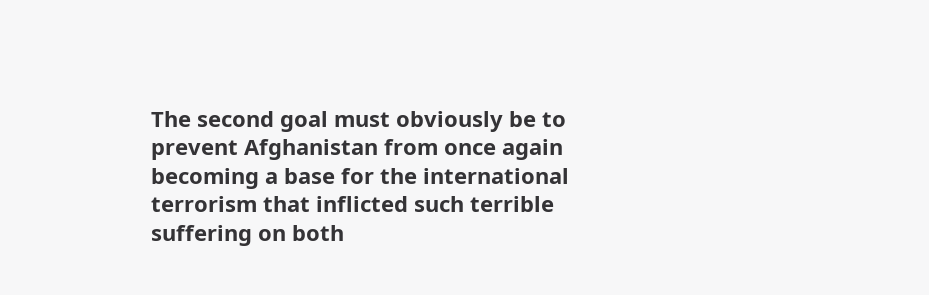The second goal must obviously be to prevent Afghanistan from once again becoming a base for the international terrorism that inflicted such terrible suffering on both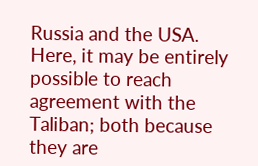Russia and the USA. Here, it may be entirely possible to reach agreement with the Taliban; both because they are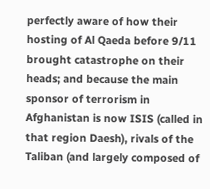perfectly aware of how their hosting of Al Qaeda before 9/11 brought catastrophe on their heads; and because the main sponsor of terrorism in Afghanistan is now ISIS (called in that region Daesh), rivals of the Taliban (and largely composed of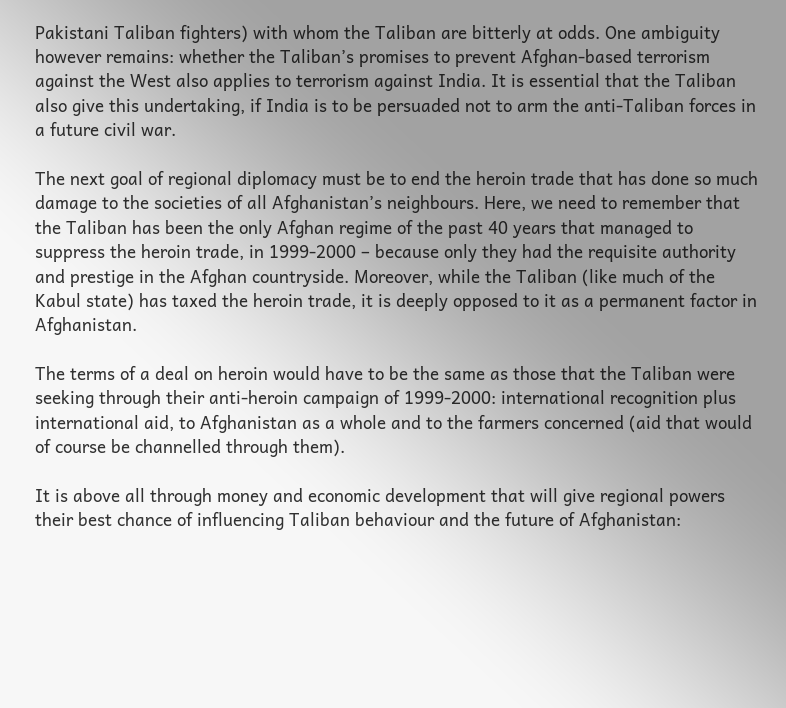Pakistani Taliban fighters) with whom the Taliban are bitterly at odds. One ambiguity however remains: whether the Taliban’s promises to prevent Afghan-based terrorism against the West also applies to terrorism against India. It is essential that the Taliban also give this undertaking, if India is to be persuaded not to arm the anti-Taliban forces in a future civil war.

The next goal of regional diplomacy must be to end the heroin trade that has done so much damage to the societies of all Afghanistan’s neighbours. Here, we need to remember that the Taliban has been the only Afghan regime of the past 40 years that managed to suppress the heroin trade, in 1999-2000 – because only they had the requisite authority and prestige in the Afghan countryside. Moreover, while the Taliban (like much of the Kabul state) has taxed the heroin trade, it is deeply opposed to it as a permanent factor in Afghanistan.

The terms of a deal on heroin would have to be the same as those that the Taliban were seeking through their anti-heroin campaign of 1999-2000: international recognition plus international aid, to Afghanistan as a whole and to the farmers concerned (aid that would of course be channelled through them).

It is above all through money and economic development that will give regional powers their best chance of influencing Taliban behaviour and the future of Afghanistan: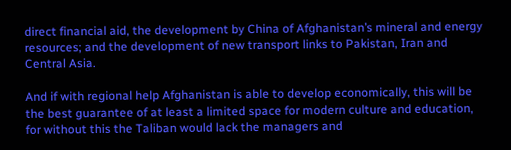direct financial aid, the development by China of Afghanistan’s mineral and energy resources; and the development of new transport links to Pakistan, Iran and Central Asia.

And if with regional help Afghanistan is able to develop economically, this will be the best guarantee of at least a limited space for modern culture and education, for without this the Taliban would lack the managers and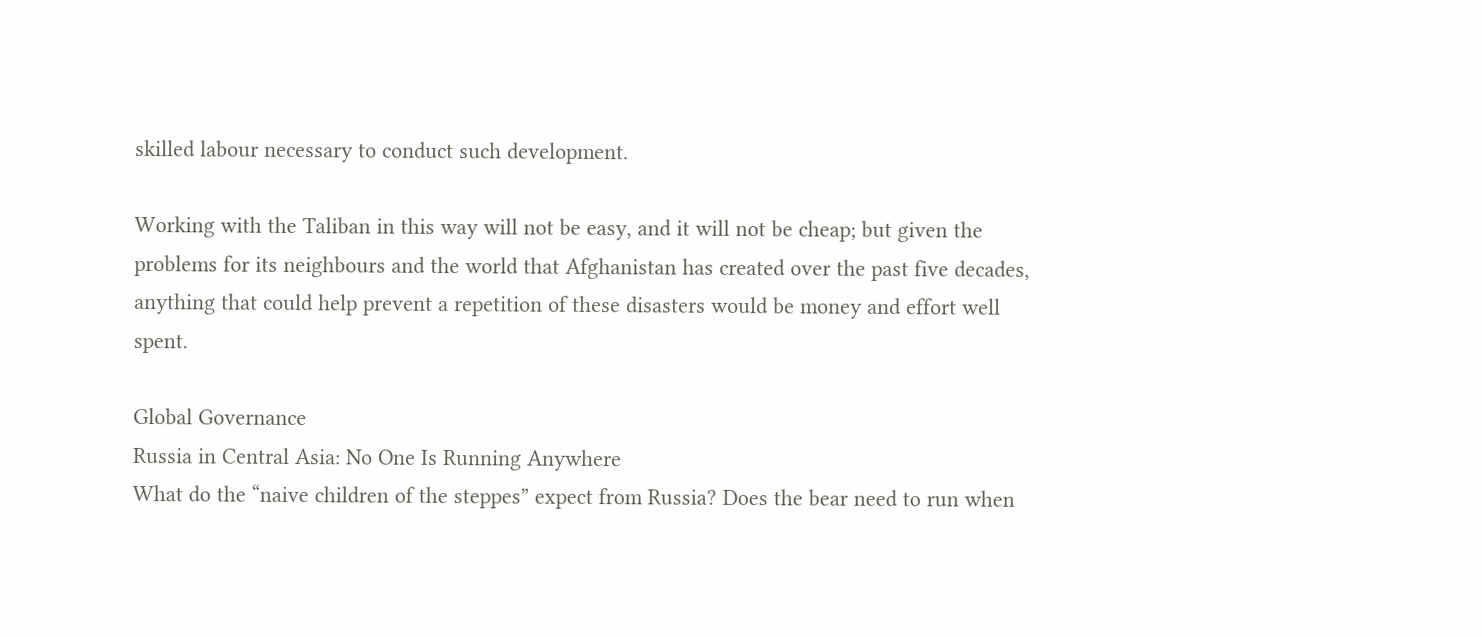skilled labour necessary to conduct such development.

Working with the Taliban in this way will not be easy, and it will not be cheap; but given the problems for its neighbours and the world that Afghanistan has created over the past five decades, anything that could help prevent a repetition of these disasters would be money and effort well spent.

Global Governance
Russia in Central Asia: No One Is Running Anywhere
What do the “naive children of the steppes” expect from Russia? Does the bear need to run when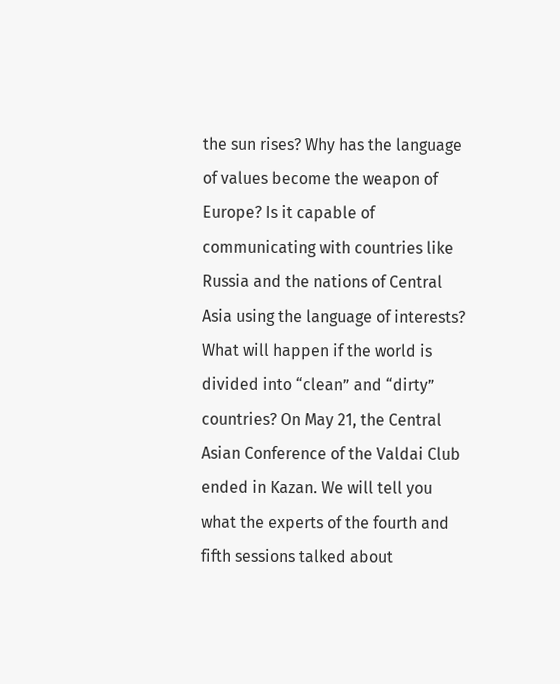the sun rises? Why has the language of values become the weapon of Europe? Is it capable of communicating with countries like Russia and the nations of Central Asia using the language of interests? What will happen if the world is divided into “clean” and “dirty” countries? On May 21, the Central Asian Conference of the Valdai Club ended in Kazan. We will tell you what the experts of the fourth and fifth sessions talked about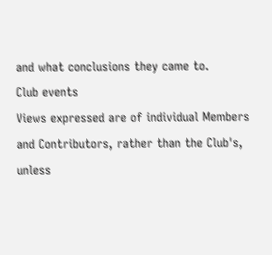and what conclusions they came to.
Club events
Views expressed are of individual Members and Contributors, rather than the Club's, unless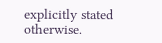explicitly stated otherwise.